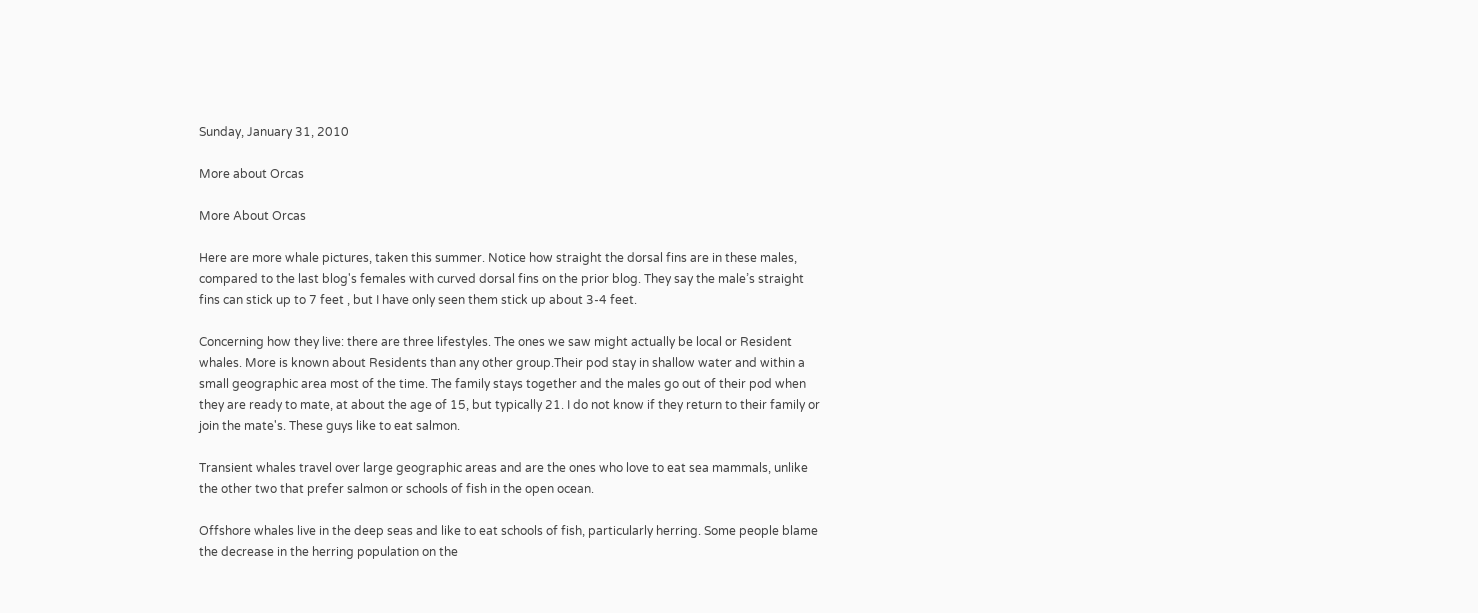Sunday, January 31, 2010

More about Orcas

More About Orcas

Here are more whale pictures, taken this summer. Notice how straight the dorsal fins are in these males, compared to the last blog's females with curved dorsal fins on the prior blog. They say the male’s straight fins can stick up to 7 feet , but I have only seen them stick up about 3-4 feet.

Concerning how they live: there are three lifestyles. The ones we saw might actually be local or Resident whales. More is known about Residents than any other group.Their pod stay in shallow water and within a small geographic area most of the time. The family stays together and the males go out of their pod when they are ready to mate, at about the age of 15, but typically 21. I do not know if they return to their family or join the mate's. These guys like to eat salmon.

Transient whales travel over large geographic areas and are the ones who love to eat sea mammals, unlike the other two that prefer salmon or schools of fish in the open ocean.

Offshore whales live in the deep seas and like to eat schools of fish, particularly herring. Some people blame the decrease in the herring population on the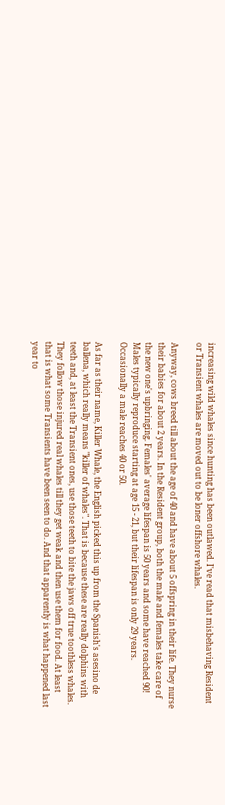increasing wild whales since hunting has been outlawed. I've read that misbehaving Resident or Transient whales are moved out to be loner offshore whales.

Anyway, cows breed till about the age of 40 and have about 5 offspring in their life. They nurse their babies for about 2 years. In the Resident group, both the male and females take care of the new one's upbringing. Females' average lifespan is 50 years and some have reached 90! Males typically reproduce starting at age 15 - 21, but their lifespan is only 29 years. Occasionally a male reaches 40 or 50.

As far as their name, Killer Whale, the English picked this up from the Spanish's asesino de ballena, which really means "killer of whales". That is because these are really dolphins with teeth and, at least the Transient ones, use those teeth to bite the jaws off true toothless whales. They follow those injured real whales till they get weak and then use them for food. At least that is what some Transients have been seen to do. And that apparently is what happened last year to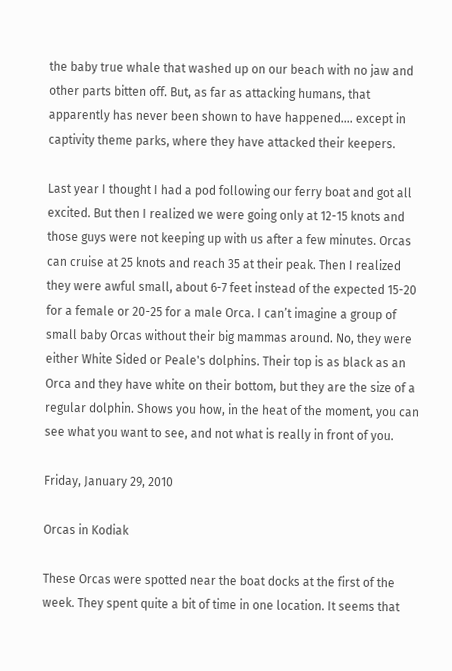the baby true whale that washed up on our beach with no jaw and other parts bitten off. But, as far as attacking humans, that apparently has never been shown to have happened.... except in captivity theme parks, where they have attacked their keepers.

Last year I thought I had a pod following our ferry boat and got all excited. But then I realized we were going only at 12-15 knots and those guys were not keeping up with us after a few minutes. Orcas can cruise at 25 knots and reach 35 at their peak. Then I realized they were awful small, about 6-7 feet instead of the expected 15-20 for a female or 20-25 for a male Orca. I can’t imagine a group of small baby Orcas without their big mammas around. No, they were either White Sided or Peale's dolphins. Their top is as black as an Orca and they have white on their bottom, but they are the size of a regular dolphin. Shows you how, in the heat of the moment, you can see what you want to see, and not what is really in front of you.

Friday, January 29, 2010

Orcas in Kodiak

These Orcas were spotted near the boat docks at the first of the week. They spent quite a bit of time in one location. It seems that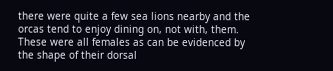there were quite a few sea lions nearby and the orcas tend to enjoy dining on, not with, them. These were all females as can be evidenced by the shape of their dorsal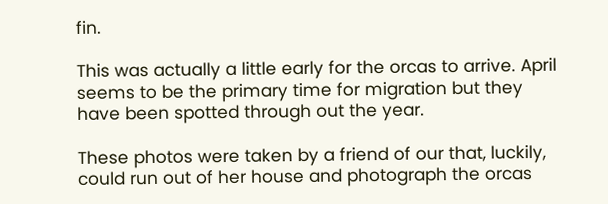fin.

This was actually a little early for the orcas to arrive. April seems to be the primary time for migration but they have been spotted through out the year.

These photos were taken by a friend of our that, luckily, could run out of her house and photograph the orcas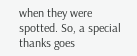when they were spotted. So, a special thanks goes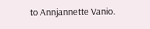to Annjannette Vanio.